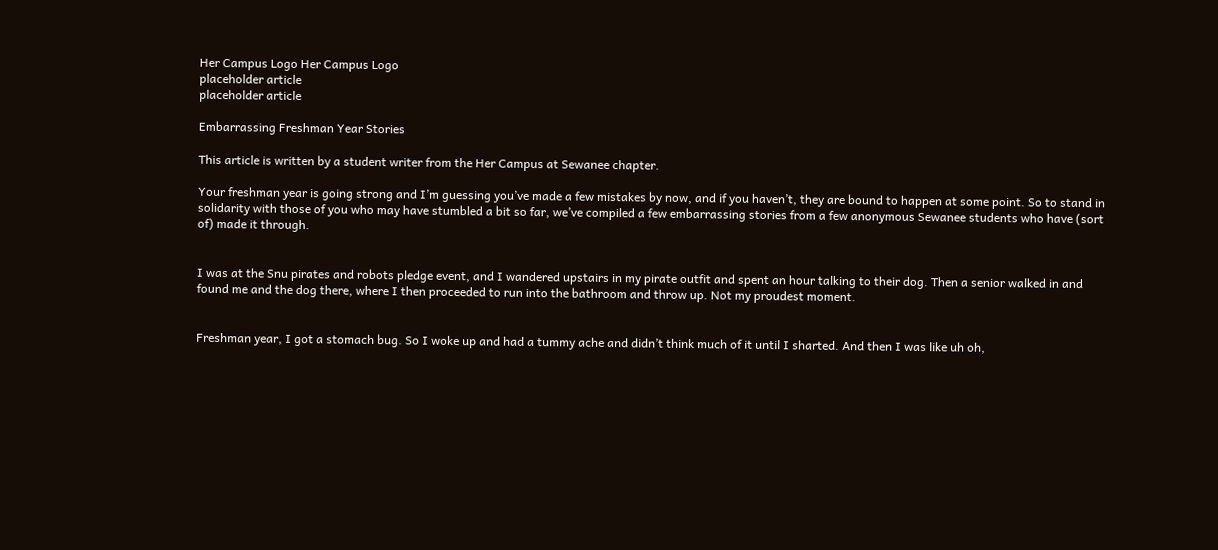Her Campus Logo Her Campus Logo
placeholder article
placeholder article

Embarrassing Freshman Year Stories

This article is written by a student writer from the Her Campus at Sewanee chapter.

Your freshman year is going strong and I’m guessing you’ve made a few mistakes by now, and if you haven’t, they are bound to happen at some point. So to stand in solidarity with those of you who may have stumbled a bit so far, we’ve compiled a few embarrassing stories from a few anonymous Sewanee students who have (sort of) made it through.


I was at the Snu pirates and robots pledge event, and I wandered upstairs in my pirate outfit and spent an hour talking to their dog. Then a senior walked in and found me and the dog there, where I then proceeded to run into the bathroom and throw up. Not my proudest moment.


Freshman year, I got a stomach bug. So I woke up and had a tummy ache and didn’t think much of it until I sharted. And then I was like uh oh,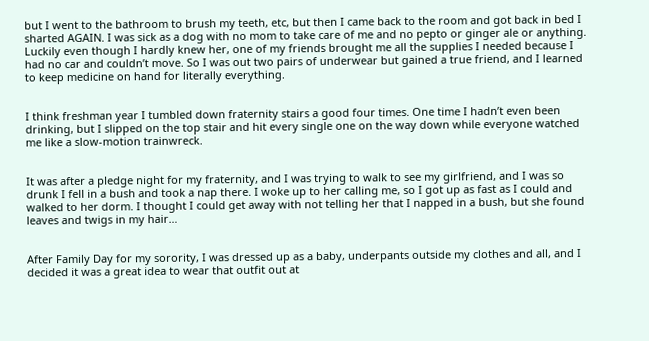but I went to the bathroom to brush my teeth, etc, but then I came back to the room and got back in bed I sharted AGAIN. I was sick as a dog with no mom to take care of me and no pepto or ginger ale or anything. Luckily even though I hardly knew her, one of my friends brought me all the supplies I needed because I had no car and couldn’t move. So I was out two pairs of underwear but gained a true friend, and I learned to keep medicine on hand for literally everything.


I think freshman year I tumbled down fraternity stairs a good four times. One time I hadn’t even been drinking, but I slipped on the top stair and hit every single one on the way down while everyone watched me like a slow-motion trainwreck.


It was after a pledge night for my fraternity, and I was trying to walk to see my girlfriend, and I was so drunk I fell in a bush and took a nap there. I woke up to her calling me, so I got up as fast as I could and walked to her dorm. I thought I could get away with not telling her that I napped in a bush, but she found leaves and twigs in my hair…


After Family Day for my sorority, I was dressed up as a baby, underpants outside my clothes and all, and I decided it was a great idea to wear that outfit out at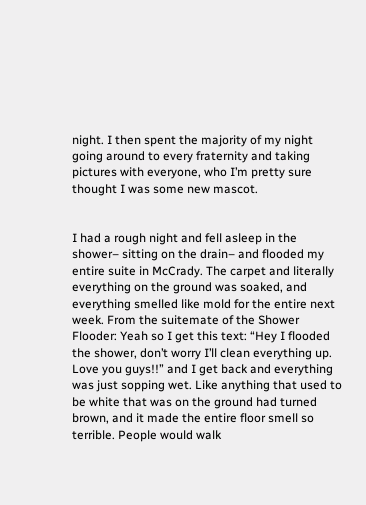night. I then spent the majority of my night going around to every fraternity and taking pictures with everyone, who I’m pretty sure thought I was some new mascot.


I had a rough night and fell asleep in the shower– sitting on the drain– and flooded my entire suite in McCrady. The carpet and literally everything on the ground was soaked, and everything smelled like mold for the entire next week. From the suitemate of the Shower Flooder: Yeah so I get this text: “Hey I flooded the shower, don’t worry I’ll clean everything up. Love you guys!!” and I get back and everything was just sopping wet. Like anything that used to be white that was on the ground had turned brown, and it made the entire floor smell so terrible. People would walk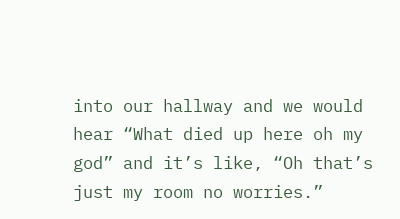into our hallway and we would hear “What died up here oh my god” and it’s like, “Oh that’s just my room no worries.”